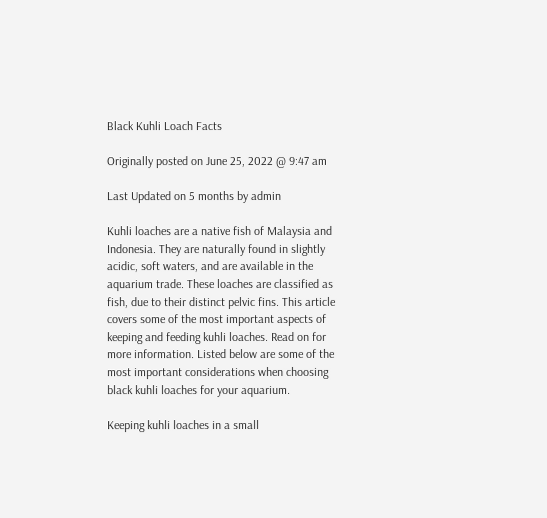Black Kuhli Loach Facts

Originally posted on June 25, 2022 @ 9:47 am

Last Updated on 5 months by admin

Kuhli loaches are a native fish of Malaysia and Indonesia. They are naturally found in slightly acidic, soft waters, and are available in the aquarium trade. These loaches are classified as fish, due to their distinct pelvic fins. This article covers some of the most important aspects of keeping and feeding kuhli loaches. Read on for more information. Listed below are some of the most important considerations when choosing black kuhli loaches for your aquarium.

Keeping kuhli loaches in a small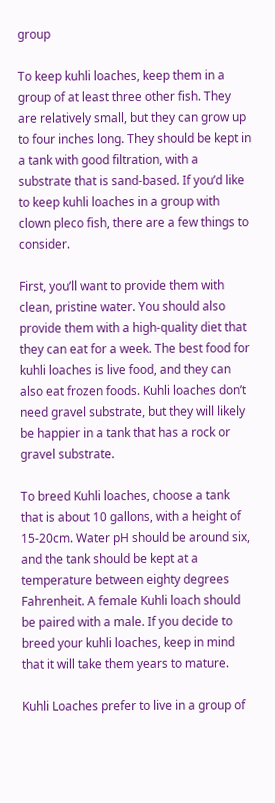group

To keep kuhli loaches, keep them in a group of at least three other fish. They are relatively small, but they can grow up to four inches long. They should be kept in a tank with good filtration, with a substrate that is sand-based. If you’d like to keep kuhli loaches in a group with clown pleco fish, there are a few things to consider.

First, you’ll want to provide them with clean, pristine water. You should also provide them with a high-quality diet that they can eat for a week. The best food for kuhli loaches is live food, and they can also eat frozen foods. Kuhli loaches don’t need gravel substrate, but they will likely be happier in a tank that has a rock or gravel substrate.

To breed Kuhli loaches, choose a tank that is about 10 gallons, with a height of 15-20cm. Water pH should be around six, and the tank should be kept at a temperature between eighty degrees Fahrenheit. A female Kuhli loach should be paired with a male. If you decide to breed your kuhli loaches, keep in mind that it will take them years to mature.

Kuhli Loaches prefer to live in a group of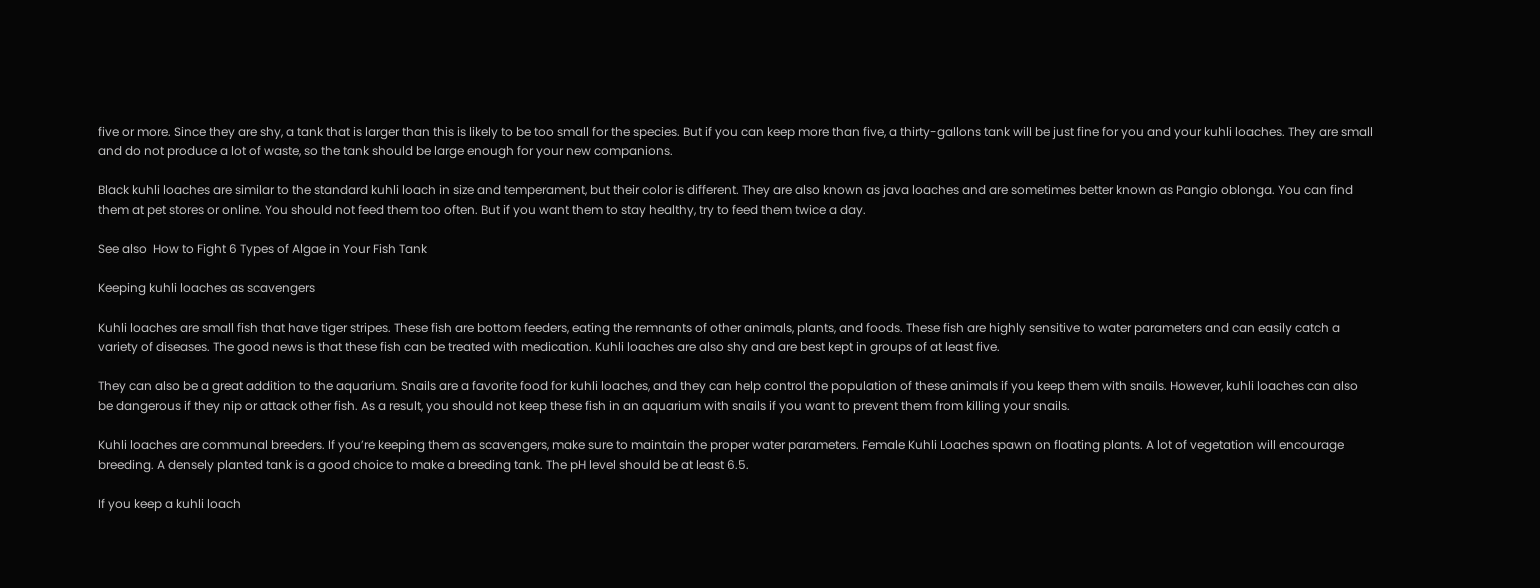five or more. Since they are shy, a tank that is larger than this is likely to be too small for the species. But if you can keep more than five, a thirty-gallons tank will be just fine for you and your kuhli loaches. They are small and do not produce a lot of waste, so the tank should be large enough for your new companions.

Black kuhli loaches are similar to the standard kuhli loach in size and temperament, but their color is different. They are also known as java loaches and are sometimes better known as Pangio oblonga. You can find them at pet stores or online. You should not feed them too often. But if you want them to stay healthy, try to feed them twice a day.

See also  How to Fight 6 Types of Algae in Your Fish Tank

Keeping kuhli loaches as scavengers

Kuhli loaches are small fish that have tiger stripes. These fish are bottom feeders, eating the remnants of other animals, plants, and foods. These fish are highly sensitive to water parameters and can easily catch a variety of diseases. The good news is that these fish can be treated with medication. Kuhli loaches are also shy and are best kept in groups of at least five.

They can also be a great addition to the aquarium. Snails are a favorite food for kuhli loaches, and they can help control the population of these animals if you keep them with snails. However, kuhli loaches can also be dangerous if they nip or attack other fish. As a result, you should not keep these fish in an aquarium with snails if you want to prevent them from killing your snails.

Kuhli loaches are communal breeders. If you’re keeping them as scavengers, make sure to maintain the proper water parameters. Female Kuhli Loaches spawn on floating plants. A lot of vegetation will encourage breeding. A densely planted tank is a good choice to make a breeding tank. The pH level should be at least 6.5.

If you keep a kuhli loach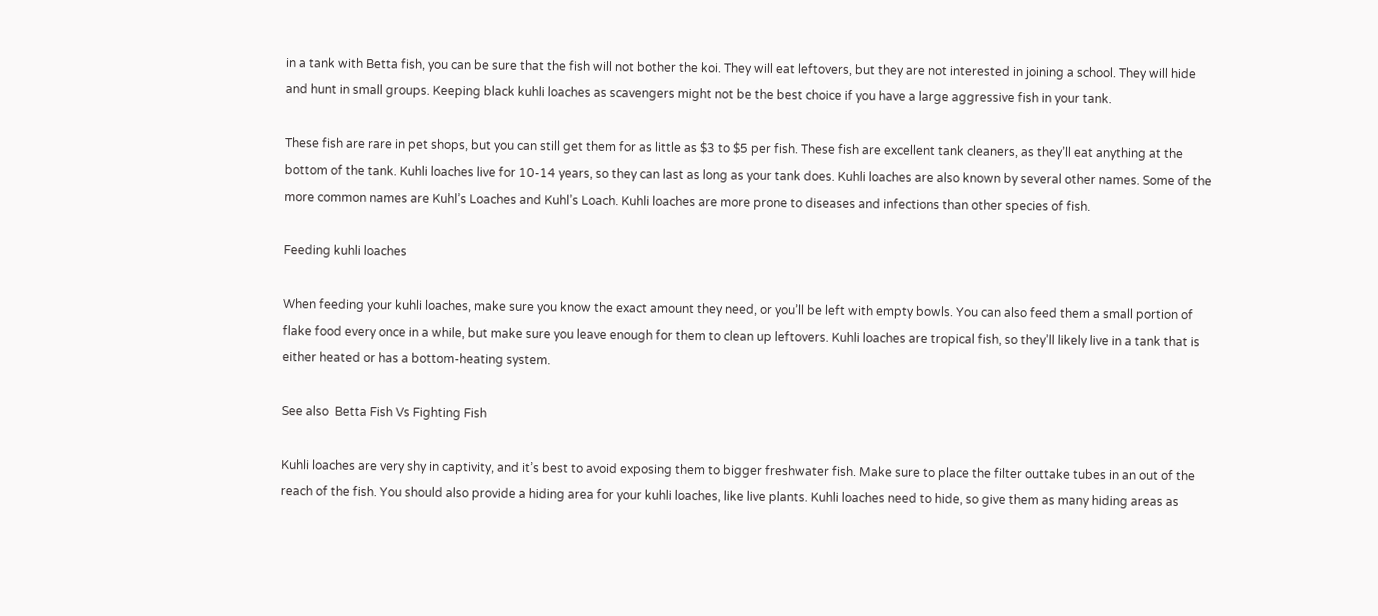in a tank with Betta fish, you can be sure that the fish will not bother the koi. They will eat leftovers, but they are not interested in joining a school. They will hide and hunt in small groups. Keeping black kuhli loaches as scavengers might not be the best choice if you have a large aggressive fish in your tank.

These fish are rare in pet shops, but you can still get them for as little as $3 to $5 per fish. These fish are excellent tank cleaners, as they’ll eat anything at the bottom of the tank. Kuhli loaches live for 10-14 years, so they can last as long as your tank does. Kuhli loaches are also known by several other names. Some of the more common names are Kuhl’s Loaches and Kuhl’s Loach. Kuhli loaches are more prone to diseases and infections than other species of fish.

Feeding kuhli loaches

When feeding your kuhli loaches, make sure you know the exact amount they need, or you’ll be left with empty bowls. You can also feed them a small portion of flake food every once in a while, but make sure you leave enough for them to clean up leftovers. Kuhli loaches are tropical fish, so they’ll likely live in a tank that is either heated or has a bottom-heating system.

See also  Betta Fish Vs Fighting Fish

Kuhli loaches are very shy in captivity, and it’s best to avoid exposing them to bigger freshwater fish. Make sure to place the filter outtake tubes in an out of the reach of the fish. You should also provide a hiding area for your kuhli loaches, like live plants. Kuhli loaches need to hide, so give them as many hiding areas as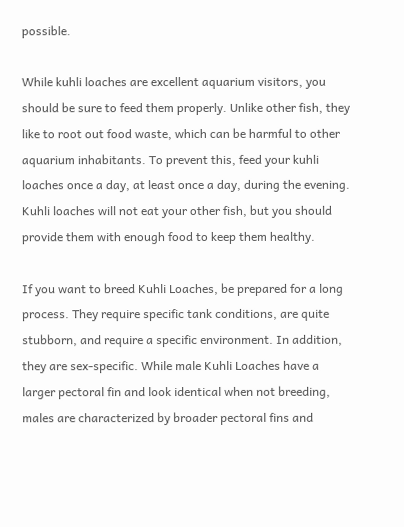possible.

While kuhli loaches are excellent aquarium visitors, you should be sure to feed them properly. Unlike other fish, they like to root out food waste, which can be harmful to other aquarium inhabitants. To prevent this, feed your kuhli loaches once a day, at least once a day, during the evening. Kuhli loaches will not eat your other fish, but you should provide them with enough food to keep them healthy.

If you want to breed Kuhli Loaches, be prepared for a long process. They require specific tank conditions, are quite stubborn, and require a specific environment. In addition, they are sex-specific. While male Kuhli Loaches have a larger pectoral fin and look identical when not breeding, males are characterized by broader pectoral fins and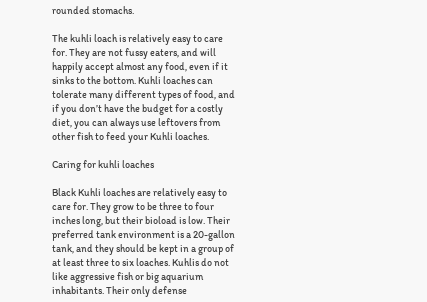rounded stomachs.

The kuhli loach is relatively easy to care for. They are not fussy eaters, and will happily accept almost any food, even if it sinks to the bottom. Kuhli loaches can tolerate many different types of food, and if you don’t have the budget for a costly diet, you can always use leftovers from other fish to feed your Kuhli loaches.

Caring for kuhli loaches

Black Kuhli loaches are relatively easy to care for. They grow to be three to four inches long, but their bioload is low. Their preferred tank environment is a 20-gallon tank, and they should be kept in a group of at least three to six loaches. Kuhlis do not like aggressive fish or big aquarium inhabitants. Their only defense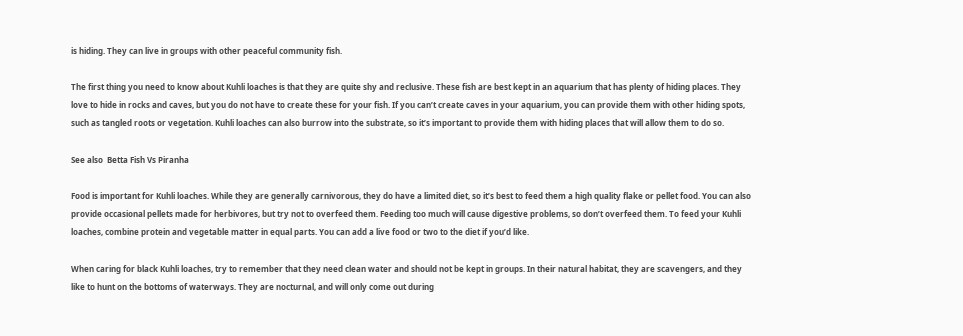is hiding. They can live in groups with other peaceful community fish.

The first thing you need to know about Kuhli loaches is that they are quite shy and reclusive. These fish are best kept in an aquarium that has plenty of hiding places. They love to hide in rocks and caves, but you do not have to create these for your fish. If you can’t create caves in your aquarium, you can provide them with other hiding spots, such as tangled roots or vegetation. Kuhli loaches can also burrow into the substrate, so it’s important to provide them with hiding places that will allow them to do so.

See also  Betta Fish Vs Piranha

Food is important for Kuhli loaches. While they are generally carnivorous, they do have a limited diet, so it’s best to feed them a high quality flake or pellet food. You can also provide occasional pellets made for herbivores, but try not to overfeed them. Feeding too much will cause digestive problems, so don’t overfeed them. To feed your Kuhli loaches, combine protein and vegetable matter in equal parts. You can add a live food or two to the diet if you’d like.

When caring for black Kuhli loaches, try to remember that they need clean water and should not be kept in groups. In their natural habitat, they are scavengers, and they like to hunt on the bottoms of waterways. They are nocturnal, and will only come out during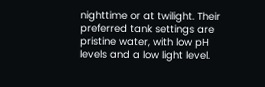nighttime or at twilight. Their preferred tank settings are pristine water, with low pH levels and a low light level.